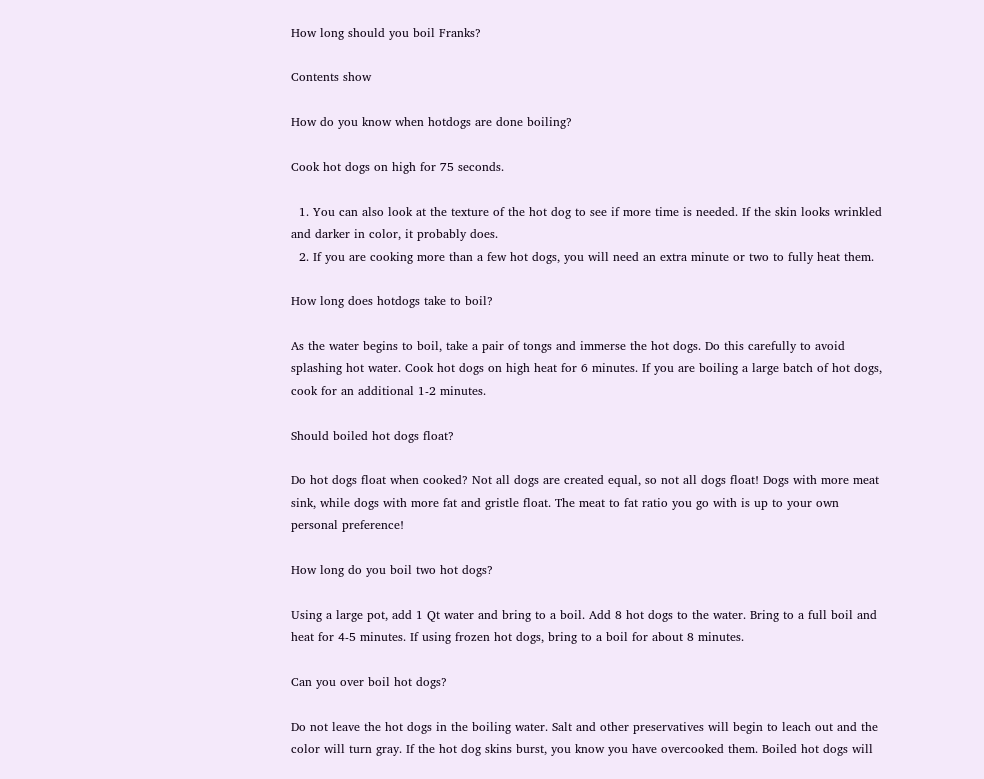How long should you boil Franks?

Contents show

How do you know when hotdogs are done boiling?

Cook hot dogs on high for 75 seconds.

  1. You can also look at the texture of the hot dog to see if more time is needed. If the skin looks wrinkled and darker in color, it probably does.
  2. If you are cooking more than a few hot dogs, you will need an extra minute or two to fully heat them.

How long does hotdogs take to boil?

As the water begins to boil, take a pair of tongs and immerse the hot dogs. Do this carefully to avoid splashing hot water. Cook hot dogs on high heat for 6 minutes. If you are boiling a large batch of hot dogs, cook for an additional 1-2 minutes.

Should boiled hot dogs float?

Do hot dogs float when cooked? Not all dogs are created equal, so not all dogs float! Dogs with more meat sink, while dogs with more fat and gristle float. The meat to fat ratio you go with is up to your own personal preference!

How long do you boil two hot dogs?

Using a large pot, add 1 Qt water and bring to a boil. Add 8 hot dogs to the water. Bring to a full boil and heat for 4-5 minutes. If using frozen hot dogs, bring to a boil for about 8 minutes.

Can you over boil hot dogs?

Do not leave the hot dogs in the boiling water. Salt and other preservatives will begin to leach out and the color will turn gray. If the hot dog skins burst, you know you have overcooked them. Boiled hot dogs will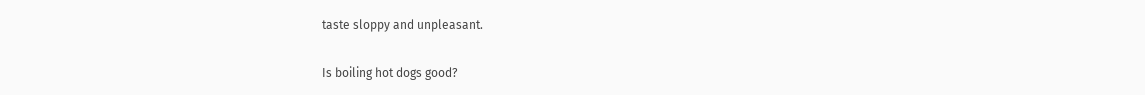taste sloppy and unpleasant.

Is boiling hot dogs good?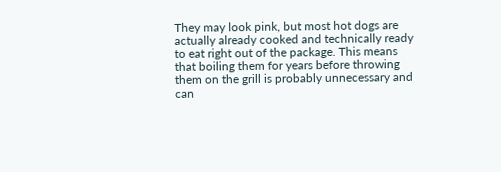They may look pink, but most hot dogs are actually already cooked and technically ready to eat right out of the package. This means that boiling them for years before throwing them on the grill is probably unnecessary and can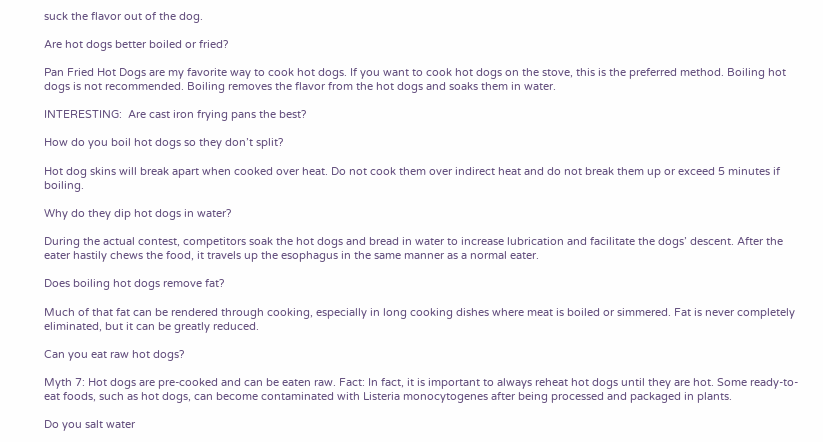suck the flavor out of the dog.

Are hot dogs better boiled or fried?

Pan Fried Hot Dogs are my favorite way to cook hot dogs. If you want to cook hot dogs on the stove, this is the preferred method. Boiling hot dogs is not recommended. Boiling removes the flavor from the hot dogs and soaks them in water.

INTERESTING:  Are cast iron frying pans the best?

How do you boil hot dogs so they don’t split?

Hot dog skins will break apart when cooked over heat. Do not cook them over indirect heat and do not break them up or exceed 5 minutes if boiling.

Why do they dip hot dogs in water?

During the actual contest, competitors soak the hot dogs and bread in water to increase lubrication and facilitate the dogs’ descent. After the eater hastily chews the food, it travels up the esophagus in the same manner as a normal eater.

Does boiling hot dogs remove fat?

Much of that fat can be rendered through cooking, especially in long cooking dishes where meat is boiled or simmered. Fat is never completely eliminated, but it can be greatly reduced.

Can you eat raw hot dogs?

Myth 7: Hot dogs are pre-cooked and can be eaten raw. Fact: In fact, it is important to always reheat hot dogs until they are hot. Some ready-to-eat foods, such as hot dogs, can become contaminated with Listeria monocytogenes after being processed and packaged in plants.

Do you salt water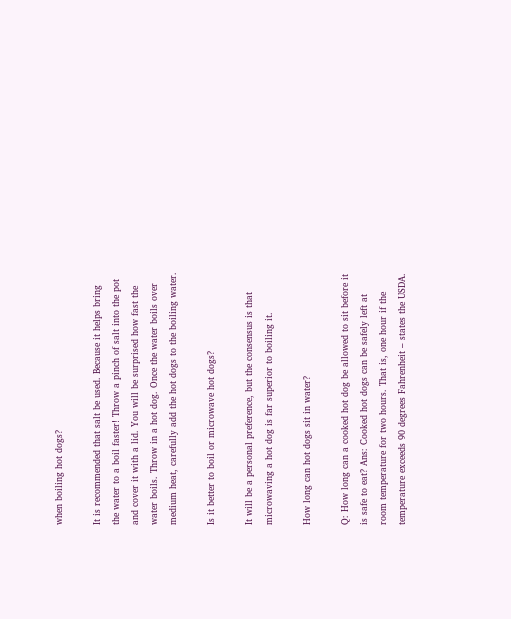when boiling hot dogs?

It is recommended that salt be used. Because it helps bring the water to a boil faster! Throw a pinch of salt into the pot and cover it with a lid. You will be surprised how fast the water boils. Throw in a hot dog. Once the water boils over medium heat, carefully add the hot dogs to the boiling water.

Is it better to boil or microwave hot dogs?

It will be a personal preference, but the consensus is that microwaving a hot dog is far superior to boiling it.

How long can hot dogs sit in water?

Q: How long can a cooked hot dog be allowed to sit before it is safe to eat? Ans: Cooked hot dogs can be safely left at room temperature for two hours. That is, one hour if the temperature exceeds 90 degrees Fahrenheit – states the USDA.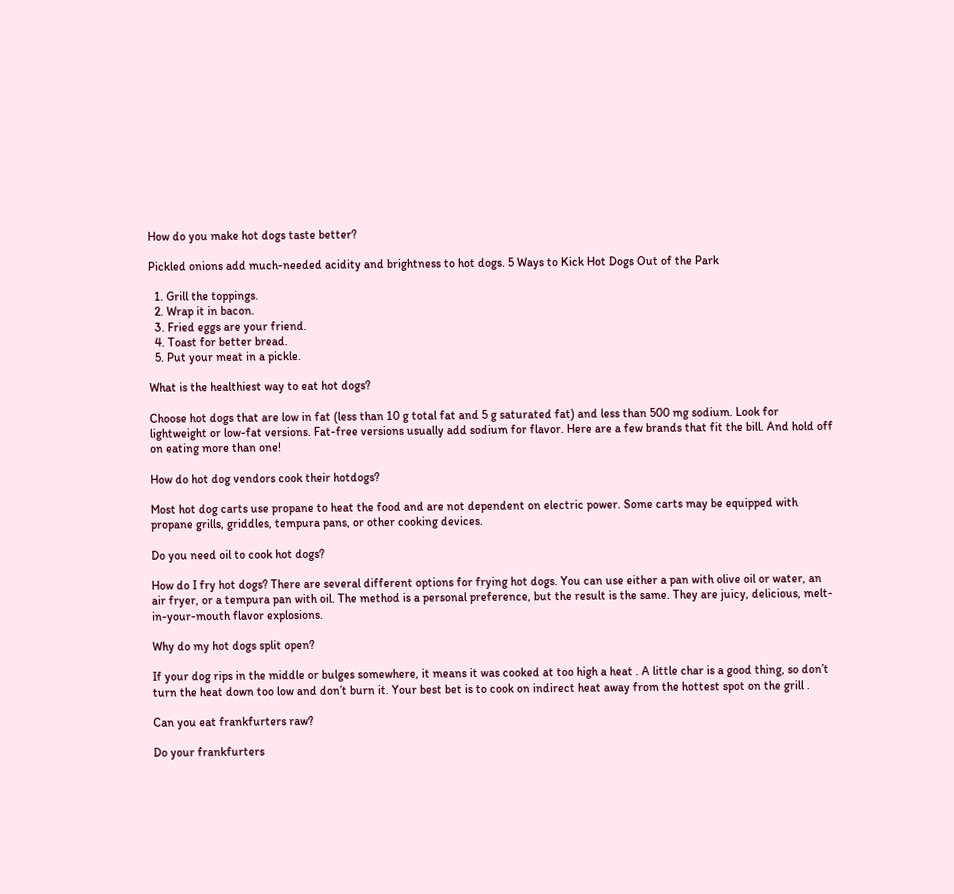How do you make hot dogs taste better?

Pickled onions add much-needed acidity and brightness to hot dogs. 5 Ways to Kick Hot Dogs Out of the Park

  1. Grill the toppings.
  2. Wrap it in bacon.
  3. Fried eggs are your friend.
  4. Toast for better bread.
  5. Put your meat in a pickle.

What is the healthiest way to eat hot dogs?

Choose hot dogs that are low in fat (less than 10 g total fat and 5 g saturated fat) and less than 500 mg sodium. Look for lightweight or low-fat versions. Fat-free versions usually add sodium for flavor. Here are a few brands that fit the bill. And hold off on eating more than one!

How do hot dog vendors cook their hotdogs?

Most hot dog carts use propane to heat the food and are not dependent on electric power. Some carts may be equipped with propane grills, griddles, tempura pans, or other cooking devices.

Do you need oil to cook hot dogs?

How do I fry hot dogs? There are several different options for frying hot dogs. You can use either a pan with olive oil or water, an air fryer, or a tempura pan with oil. The method is a personal preference, but the result is the same. They are juicy, delicious, melt-in-your-mouth flavor explosions.

Why do my hot dogs split open?

If your dog rips in the middle or bulges somewhere, it means it was cooked at too high a heat . A little char is a good thing, so don’t turn the heat down too low and don’t burn it. Your best bet is to cook on indirect heat away from the hottest spot on the grill .

Can you eat frankfurters raw?

Do your frankfurters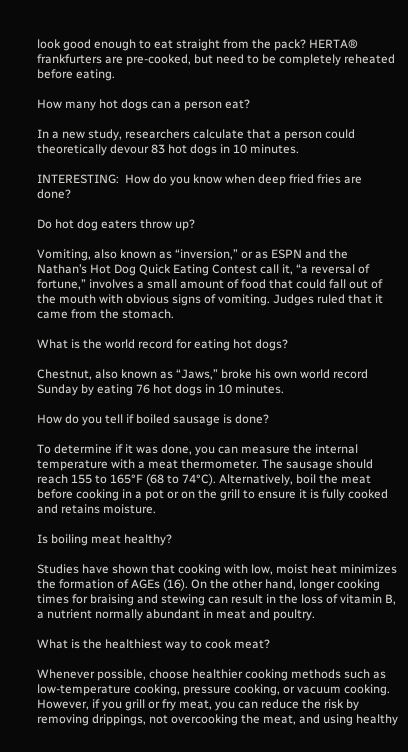look good enough to eat straight from the pack? HERTA® frankfurters are pre-cooked, but need to be completely reheated before eating.

How many hot dogs can a person eat?

In a new study, researchers calculate that a person could theoretically devour 83 hot dogs in 10 minutes.

INTERESTING:  How do you know when deep fried fries are done?

Do hot dog eaters throw up?

Vomiting, also known as “inversion,” or as ESPN and the Nathan’s Hot Dog Quick Eating Contest call it, “a reversal of fortune,” involves a small amount of food that could fall out of the mouth with obvious signs of vomiting. Judges ruled that it came from the stomach.

What is the world record for eating hot dogs?

Chestnut, also known as “Jaws,” broke his own world record Sunday by eating 76 hot dogs in 10 minutes.

How do you tell if boiled sausage is done?

To determine if it was done, you can measure the internal temperature with a meat thermometer. The sausage should reach 155 to 165°F (68 to 74°C). Alternatively, boil the meat before cooking in a pot or on the grill to ensure it is fully cooked and retains moisture.

Is boiling meat healthy?

Studies have shown that cooking with low, moist heat minimizes the formation of AGEs (16). On the other hand, longer cooking times for braising and stewing can result in the loss of vitamin B, a nutrient normally abundant in meat and poultry.

What is the healthiest way to cook meat?

Whenever possible, choose healthier cooking methods such as low-temperature cooking, pressure cooking, or vacuum cooking. However, if you grill or fry meat, you can reduce the risk by removing drippings, not overcooking the meat, and using healthy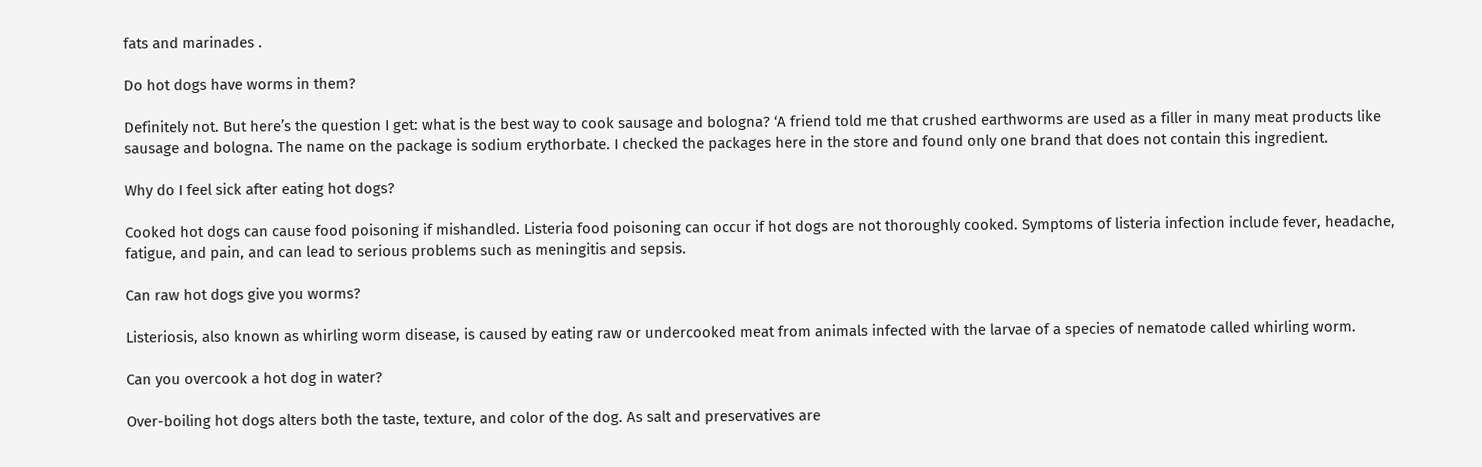fats and marinades .

Do hot dogs have worms in them?

Definitely not. But here’s the question I get: what is the best way to cook sausage and bologna? ‘A friend told me that crushed earthworms are used as a filler in many meat products like sausage and bologna. The name on the package is sodium erythorbate. I checked the packages here in the store and found only one brand that does not contain this ingredient.

Why do I feel sick after eating hot dogs?

Cooked hot dogs can cause food poisoning if mishandled. Listeria food poisoning can occur if hot dogs are not thoroughly cooked. Symptoms of listeria infection include fever, headache, fatigue, and pain, and can lead to serious problems such as meningitis and sepsis.

Can raw hot dogs give you worms?

Listeriosis, also known as whirling worm disease, is caused by eating raw or undercooked meat from animals infected with the larvae of a species of nematode called whirling worm.

Can you overcook a hot dog in water?

Over-boiling hot dogs alters both the taste, texture, and color of the dog. As salt and preservatives are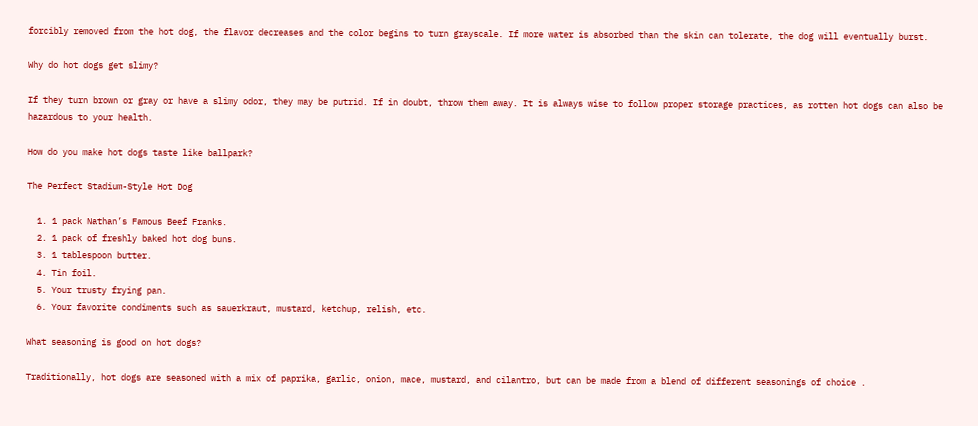forcibly removed from the hot dog, the flavor decreases and the color begins to turn grayscale. If more water is absorbed than the skin can tolerate, the dog will eventually burst.

Why do hot dogs get slimy?

If they turn brown or gray or have a slimy odor, they may be putrid. If in doubt, throw them away. It is always wise to follow proper storage practices, as rotten hot dogs can also be hazardous to your health.

How do you make hot dogs taste like ballpark?

The Perfect Stadium-Style Hot Dog

  1. 1 pack Nathan’s Famous Beef Franks.
  2. 1 pack of freshly baked hot dog buns.
  3. 1 tablespoon butter.
  4. Tin foil.
  5. Your trusty frying pan.
  6. Your favorite condiments such as sauerkraut, mustard, ketchup, relish, etc.

What seasoning is good on hot dogs?

Traditionally, hot dogs are seasoned with a mix of paprika, garlic, onion, mace, mustard, and cilantro, but can be made from a blend of different seasonings of choice .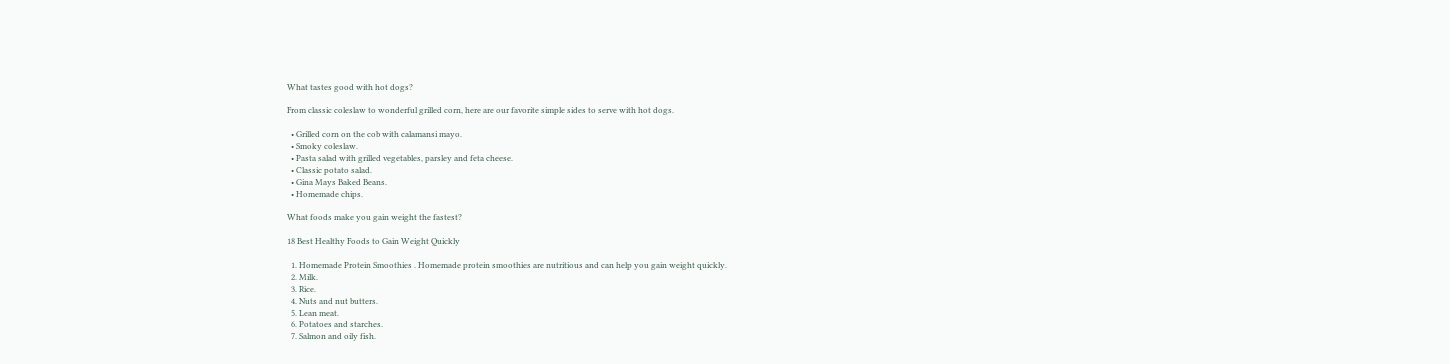What tastes good with hot dogs?

From classic coleslaw to wonderful grilled corn, here are our favorite simple sides to serve with hot dogs.

  • Grilled corn on the cob with calamansi mayo.
  • Smoky coleslaw.
  • Pasta salad with grilled vegetables, parsley and feta cheese.
  • Classic potato salad.
  • Gina Mays Baked Beans.
  • Homemade chips.

What foods make you gain weight the fastest?

18 Best Healthy Foods to Gain Weight Quickly

  1. Homemade Protein Smoothies . Homemade protein smoothies are nutritious and can help you gain weight quickly.
  2. Milk.
  3. Rice.
  4. Nuts and nut butters.
  5. Lean meat.
  6. Potatoes and starches.
  7. Salmon and oily fish.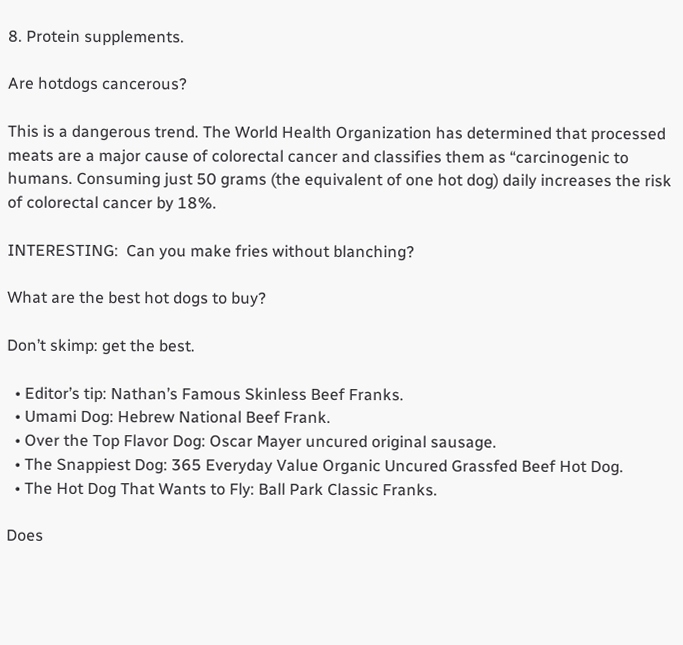8. Protein supplements.

Are hotdogs cancerous?

This is a dangerous trend. The World Health Organization has determined that processed meats are a major cause of colorectal cancer and classifies them as “carcinogenic to humans. Consuming just 50 grams (the equivalent of one hot dog) daily increases the risk of colorectal cancer by 18%.

INTERESTING:  Can you make fries without blanching?

What are the best hot dogs to buy?

Don’t skimp: get the best.

  • Editor’s tip: Nathan’s Famous Skinless Beef Franks.
  • Umami Dog: Hebrew National Beef Frank.
  • Over the Top Flavor Dog: Oscar Mayer uncured original sausage.
  • The Snappiest Dog: 365 Everyday Value Organic Uncured Grassfed Beef Hot Dog.
  • The Hot Dog That Wants to Fly: Ball Park Classic Franks.

Does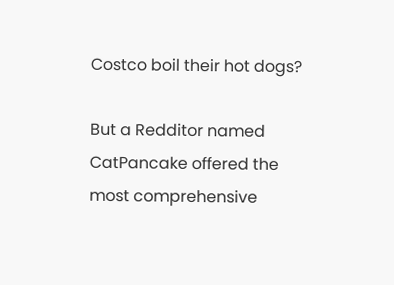Costco boil their hot dogs?

But a Redditor named CatPancake offered the most comprehensive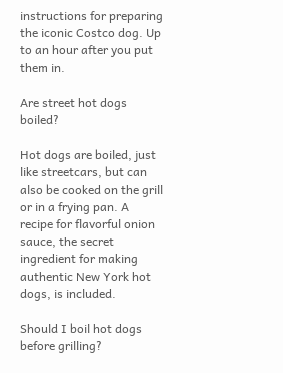instructions for preparing the iconic Costco dog. Up to an hour after you put them in.

Are street hot dogs boiled?

Hot dogs are boiled, just like streetcars, but can also be cooked on the grill or in a frying pan. A recipe for flavorful onion sauce, the secret ingredient for making authentic New York hot dogs, is included.

Should I boil hot dogs before grilling?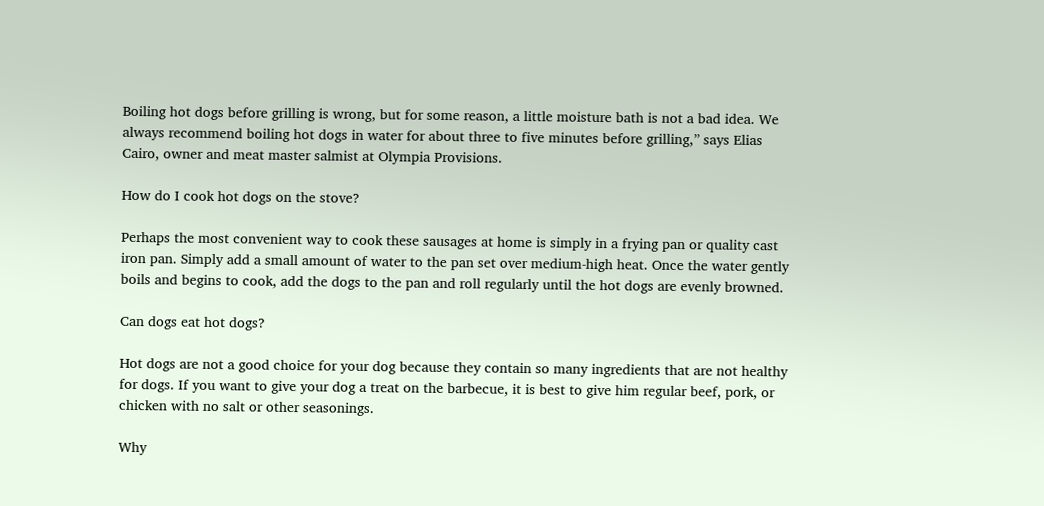Boiling hot dogs before grilling is wrong, but for some reason, a little moisture bath is not a bad idea. We always recommend boiling hot dogs in water for about three to five minutes before grilling,” says Elias Cairo, owner and meat master salmist at Olympia Provisions.

How do I cook hot dogs on the stove?

Perhaps the most convenient way to cook these sausages at home is simply in a frying pan or quality cast iron pan. Simply add a small amount of water to the pan set over medium-high heat. Once the water gently boils and begins to cook, add the dogs to the pan and roll regularly until the hot dogs are evenly browned.

Can dogs eat hot dogs?

Hot dogs are not a good choice for your dog because they contain so many ingredients that are not healthy for dogs. If you want to give your dog a treat on the barbecue, it is best to give him regular beef, pork, or chicken with no salt or other seasonings.

Why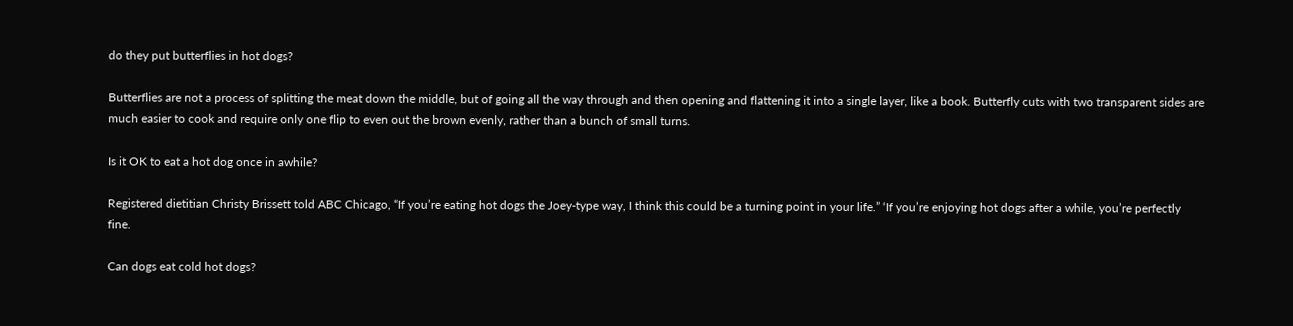do they put butterflies in hot dogs?

Butterflies are not a process of splitting the meat down the middle, but of going all the way through and then opening and flattening it into a single layer, like a book. Butterfly cuts with two transparent sides are much easier to cook and require only one flip to even out the brown evenly, rather than a bunch of small turns.

Is it OK to eat a hot dog once in awhile?

Registered dietitian Christy Brissett told ABC Chicago, “If you’re eating hot dogs the Joey-type way, I think this could be a turning point in your life.” ‘If you’re enjoying hot dogs after a while, you’re perfectly fine.

Can dogs eat cold hot dogs?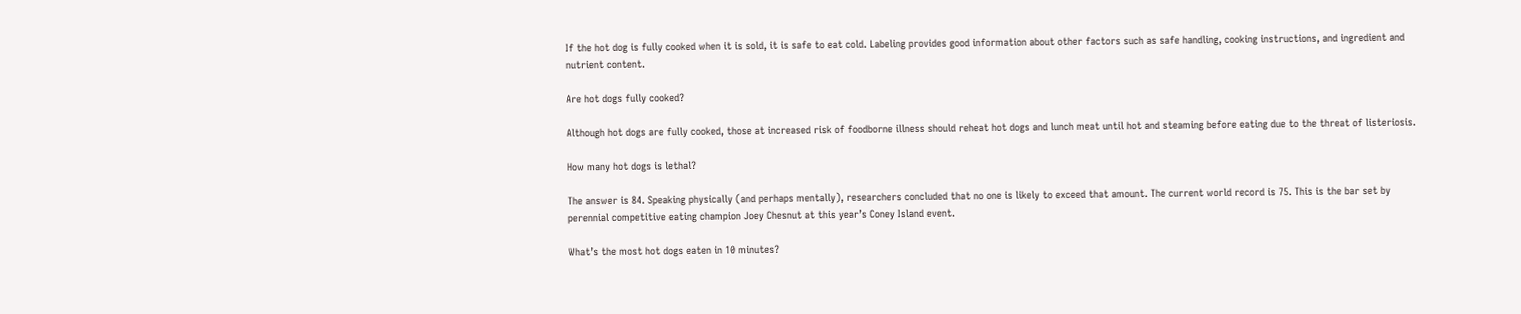If the hot dog is fully cooked when it is sold, it is safe to eat cold. Labeling provides good information about other factors such as safe handling, cooking instructions, and ingredient and nutrient content.

Are hot dogs fully cooked?

Although hot dogs are fully cooked, those at increased risk of foodborne illness should reheat hot dogs and lunch meat until hot and steaming before eating due to the threat of listeriosis.

How many hot dogs is lethal?

The answer is 84. Speaking physically (and perhaps mentally), researchers concluded that no one is likely to exceed that amount. The current world record is 75. This is the bar set by perennial competitive eating champion Joey Chesnut at this year’s Coney Island event.

What’s the most hot dogs eaten in 10 minutes?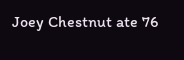Joey Chestnut ate 76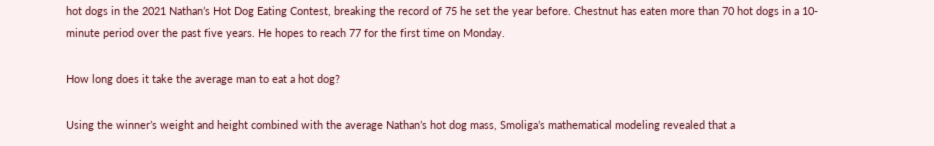hot dogs in the 2021 Nathan’s Hot Dog Eating Contest, breaking the record of 75 he set the year before. Chestnut has eaten more than 70 hot dogs in a 10-minute period over the past five years. He hopes to reach 77 for the first time on Monday.

How long does it take the average man to eat a hot dog?

Using the winner’s weight and height combined with the average Nathan’s hot dog mass, Smoliga’s mathematical modeling revealed that a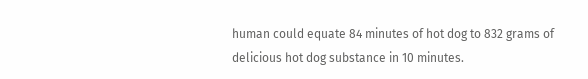human could equate 84 minutes of hot dog to 832 grams of delicious hot dog substance in 10 minutes.